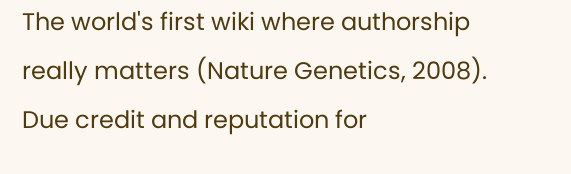The world's first wiki where authorship really matters (Nature Genetics, 2008). Due credit and reputation for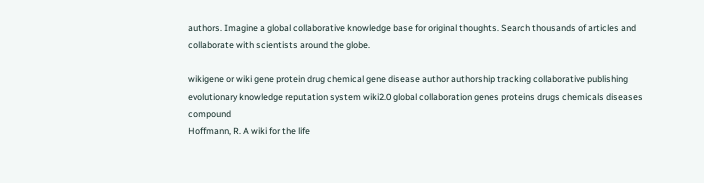authors. Imagine a global collaborative knowledge base for original thoughts. Search thousands of articles and collaborate with scientists around the globe.

wikigene or wiki gene protein drug chemical gene disease author authorship tracking collaborative publishing evolutionary knowledge reputation system wiki2.0 global collaboration genes proteins drugs chemicals diseases compound
Hoffmann, R. A wiki for the life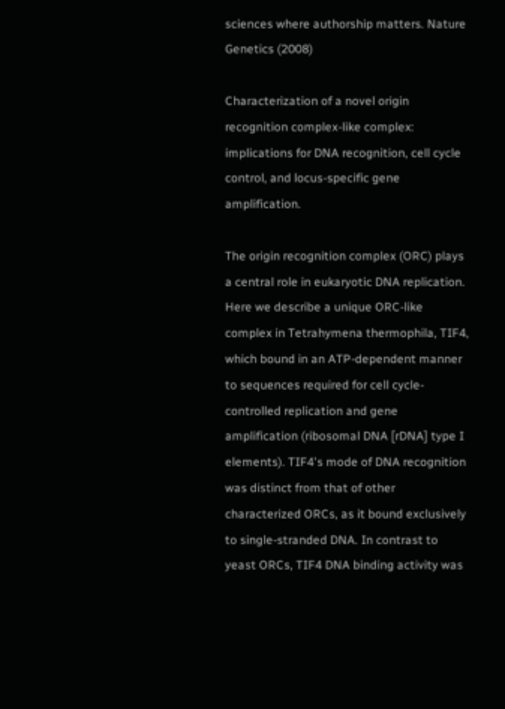sciences where authorship matters. Nature Genetics (2008)

Characterization of a novel origin recognition complex-like complex: implications for DNA recognition, cell cycle control, and locus-specific gene amplification.

The origin recognition complex (ORC) plays a central role in eukaryotic DNA replication. Here we describe a unique ORC-like complex in Tetrahymena thermophila, TIF4, which bound in an ATP-dependent manner to sequences required for cell cycle-controlled replication and gene amplification (ribosomal DNA [rDNA] type I elements). TIF4's mode of DNA recognition was distinct from that of other characterized ORCs, as it bound exclusively to single-stranded DNA. In contrast to yeast ORCs, TIF4 DNA binding activity was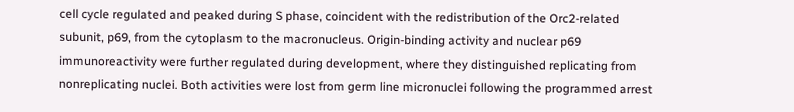cell cycle regulated and peaked during S phase, coincident with the redistribution of the Orc2-related subunit, p69, from the cytoplasm to the macronucleus. Origin-binding activity and nuclear p69 immunoreactivity were further regulated during development, where they distinguished replicating from nonreplicating nuclei. Both activities were lost from germ line micronuclei following the programmed arrest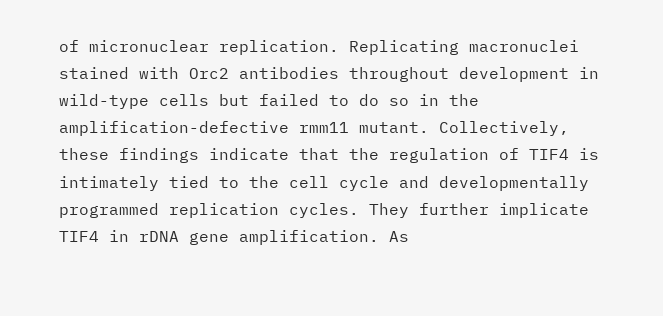of micronuclear replication. Replicating macronuclei stained with Orc2 antibodies throughout development in wild-type cells but failed to do so in the amplification-defective rmm11 mutant. Collectively, these findings indicate that the regulation of TIF4 is intimately tied to the cell cycle and developmentally programmed replication cycles. They further implicate TIF4 in rDNA gene amplification. As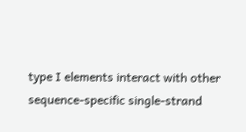type I elements interact with other sequence-specific single-strand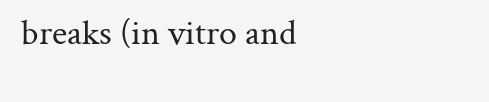breaks (in vitro and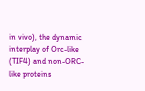in vivo), the dynamic interplay of Orc-like (TIF4) and non-ORC-like proteins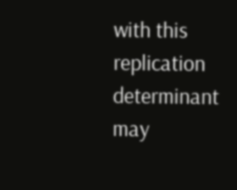with this replication determinant may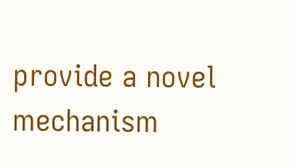provide a novel mechanism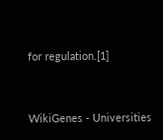for regulation.[1]


WikiGenes - Universities